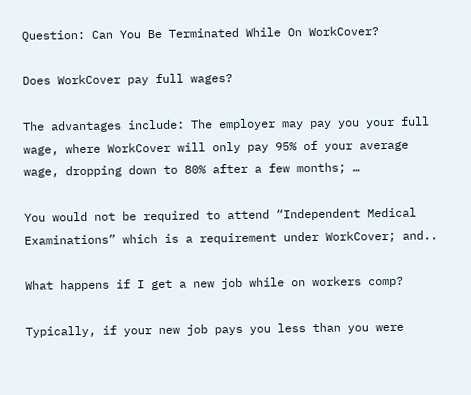Question: Can You Be Terminated While On WorkCover?

Does WorkCover pay full wages?

The advantages include: The employer may pay you your full wage, where WorkCover will only pay 95% of your average wage, dropping down to 80% after a few months; …

You would not be required to attend “Independent Medical Examinations” which is a requirement under WorkCover; and..

What happens if I get a new job while on workers comp?

Typically, if your new job pays you less than you were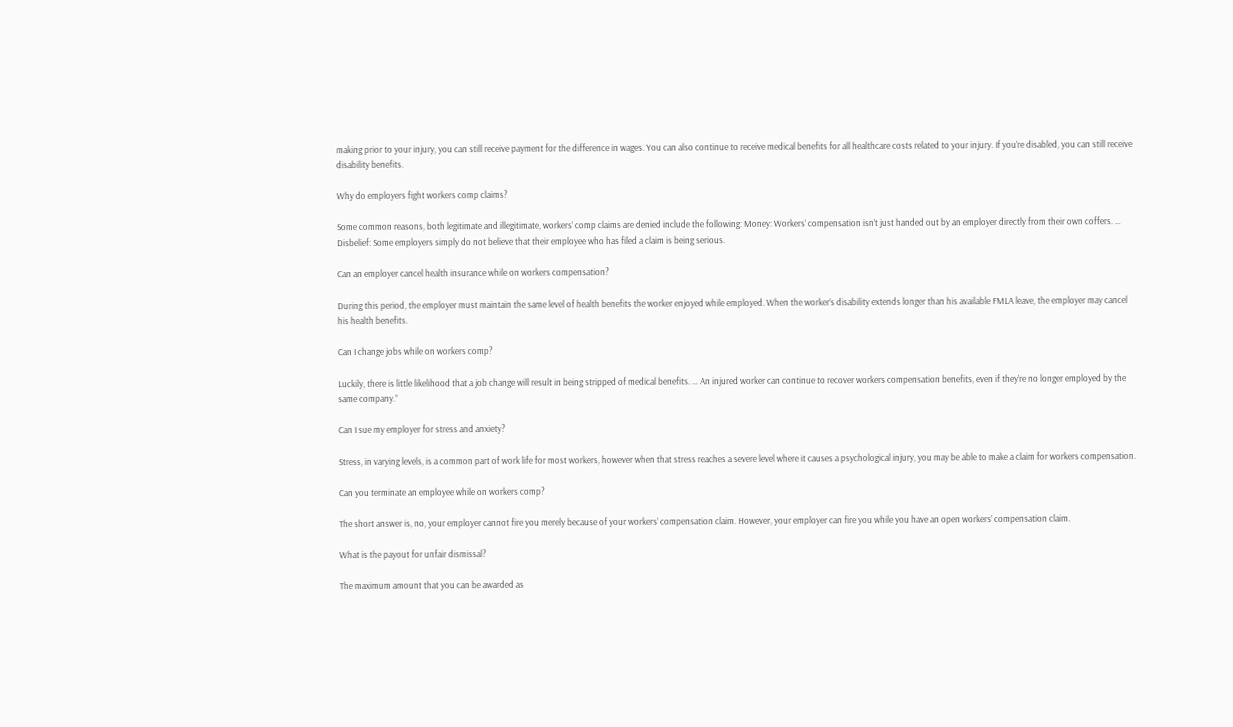making prior to your injury, you can still receive payment for the difference in wages. You can also continue to receive medical benefits for all healthcare costs related to your injury. If you’re disabled, you can still receive disability benefits.

Why do employers fight workers comp claims?

Some common reasons, both legitimate and illegitimate, workers’ comp claims are denied include the following: Money: Workers’ compensation isn’t just handed out by an employer directly from their own coffers. … Disbelief: Some employers simply do not believe that their employee who has filed a claim is being serious.

Can an employer cancel health insurance while on workers compensation?

During this period, the employer must maintain the same level of health benefits the worker enjoyed while employed. When the worker’s disability extends longer than his available FMLA leave, the employer may cancel his health benefits.

Can I change jobs while on workers comp?

Luckily, there is little likelihood that a job change will result in being stripped of medical benefits. … An injured worker can continue to recover workers compensation benefits, even if they’re no longer employed by the same company.”

Can I sue my employer for stress and anxiety?

Stress, in varying levels, is a common part of work life for most workers, however when that stress reaches a severe level where it causes a psychological injury, you may be able to make a claim for workers compensation.

Can you terminate an employee while on workers comp?

The short answer is, no, your employer cannot fire you merely because of your workers’ compensation claim. However, your employer can fire you while you have an open workers’ compensation claim.

What is the payout for unfair dismissal?

The maximum amount that you can be awarded as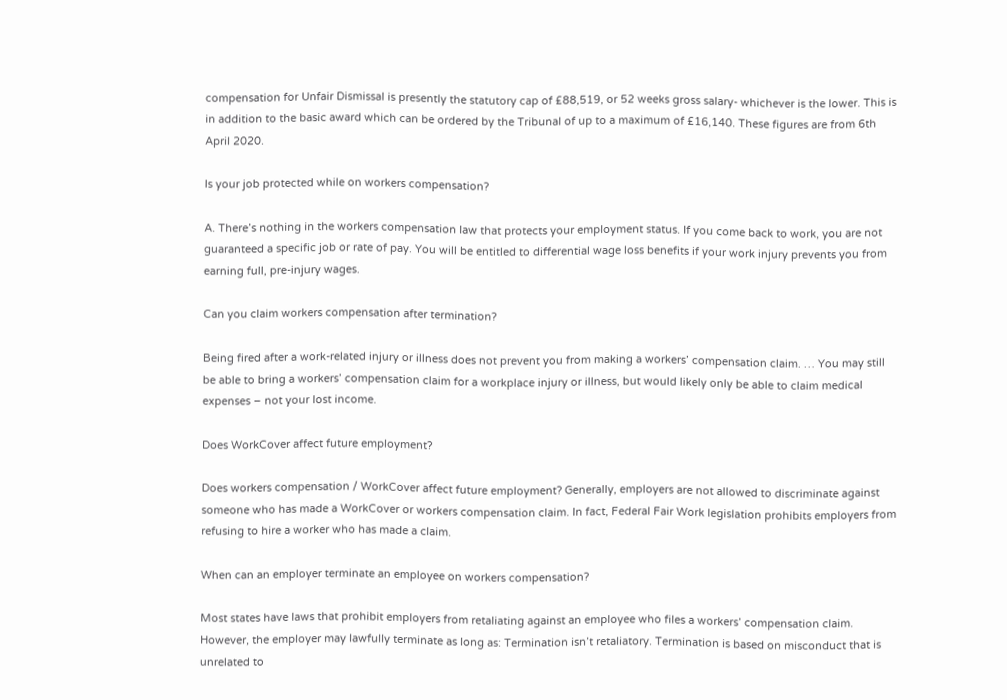compensation for Unfair Dismissal is presently the statutory cap of £88,519, or 52 weeks gross salary- whichever is the lower. This is in addition to the basic award which can be ordered by the Tribunal of up to a maximum of £16,140. These figures are from 6th April 2020.

Is your job protected while on workers compensation?

A. There’s nothing in the workers compensation law that protects your employment status. If you come back to work, you are not guaranteed a specific job or rate of pay. You will be entitled to differential wage loss benefits if your work injury prevents you from earning full, pre-injury wages.

Can you claim workers compensation after termination?

Being fired after a work-related injury or illness does not prevent you from making a workers’ compensation claim. … You may still be able to bring a workers’ compensation claim for a workplace injury or illness, but would likely only be able to claim medical expenses – not your lost income.

Does WorkCover affect future employment?

Does workers compensation / WorkCover affect future employment? Generally, employers are not allowed to discriminate against someone who has made a WorkCover or workers compensation claim. In fact, Federal Fair Work legislation prohibits employers from refusing to hire a worker who has made a claim.

When can an employer terminate an employee on workers compensation?

Most states have laws that prohibit employers from retaliating against an employee who files a workers’ compensation claim. However, the employer may lawfully terminate as long as: Termination isn’t retaliatory. Termination is based on misconduct that is unrelated to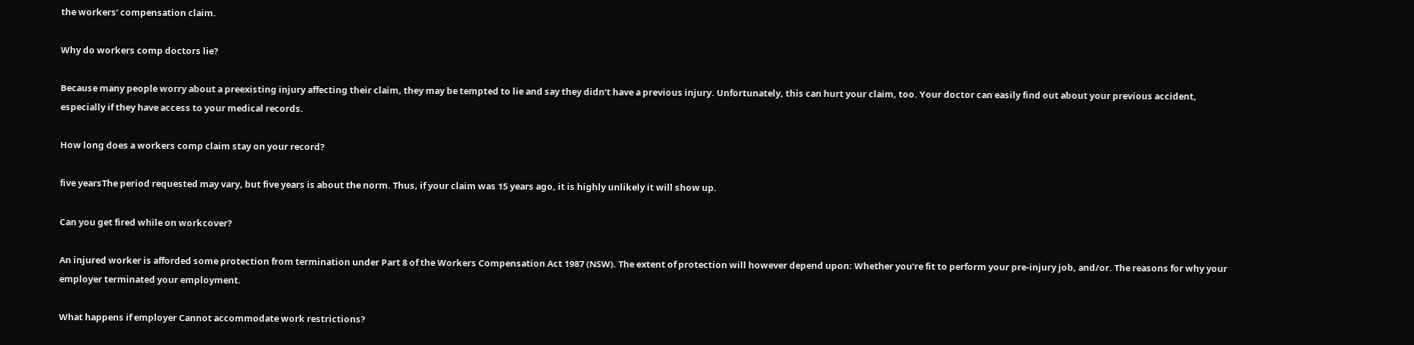the workers’ compensation claim.

Why do workers comp doctors lie?

Because many people worry about a preexisting injury affecting their claim, they may be tempted to lie and say they didn’t have a previous injury. Unfortunately, this can hurt your claim, too. Your doctor can easily find out about your previous accident, especially if they have access to your medical records.

How long does a workers comp claim stay on your record?

five yearsThe period requested may vary, but five years is about the norm. Thus, if your claim was 15 years ago, it is highly unlikely it will show up.

Can you get fired while on workcover?

An injured worker is afforded some protection from termination under Part 8 of the Workers Compensation Act 1987 (NSW). The extent of protection will however depend upon: Whether you’re fit to perform your pre-injury job, and/or. The reasons for why your employer terminated your employment.

What happens if employer Cannot accommodate work restrictions?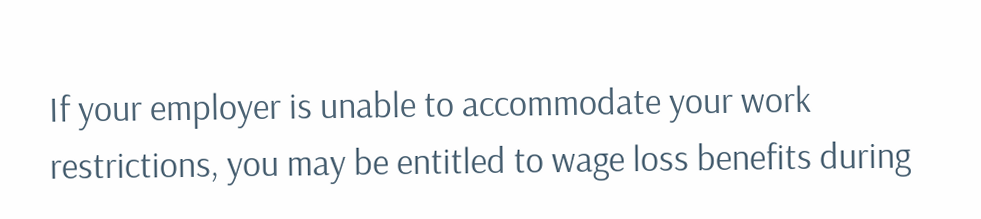If your employer is unable to accommodate your work restrictions, you may be entitled to wage loss benefits during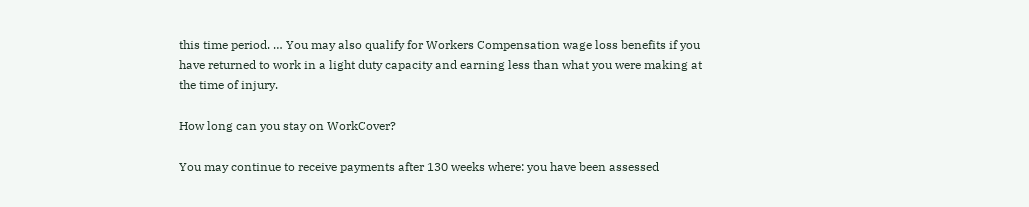this time period. … You may also qualify for Workers Compensation wage loss benefits if you have returned to work in a light duty capacity and earning less than what you were making at the time of injury.

How long can you stay on WorkCover?

You may continue to receive payments after 130 weeks where: you have been assessed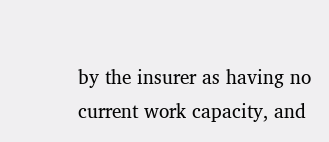by the insurer as having no current work capacity, and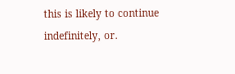this is likely to continue indefinitely, or.